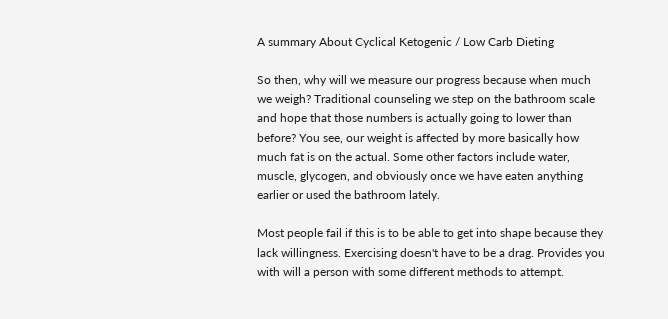A summary About Cyclical Ketogenic / Low Carb Dieting

So then, why will we measure our progress because when much we weigh? Traditional counseling we step on the bathroom scale and hope that those numbers is actually going to lower than before? You see, our weight is affected by more basically how much fat is on the actual. Some other factors include water, muscle, glycogen, and obviously once we have eaten anything earlier or used the bathroom lately.

Most people fail if this is to be able to get into shape because they lack willingness. Exercising doesn't have to be a drag. Provides you with will a person with some different methods to attempt.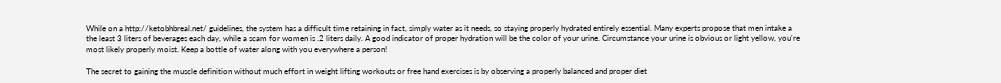While on a http://ketobhbreal.net/ guidelines, the system has a difficult time retaining in fact, simply water as it needs, so staying properly hydrated entirely essential. Many experts propose that men intake a the least 3 liters of beverages each day, while a scam for women is .2 liters daily. A good indicator of proper hydration will be the color of your urine. Circumstance your urine is obvious or light yellow, you're most likely properly moist. Keep a bottle of water along with you everywhere a person!

The secret to gaining the muscle definition without much effort in weight lifting workouts or free hand exercises is by observing a properly balanced and proper diet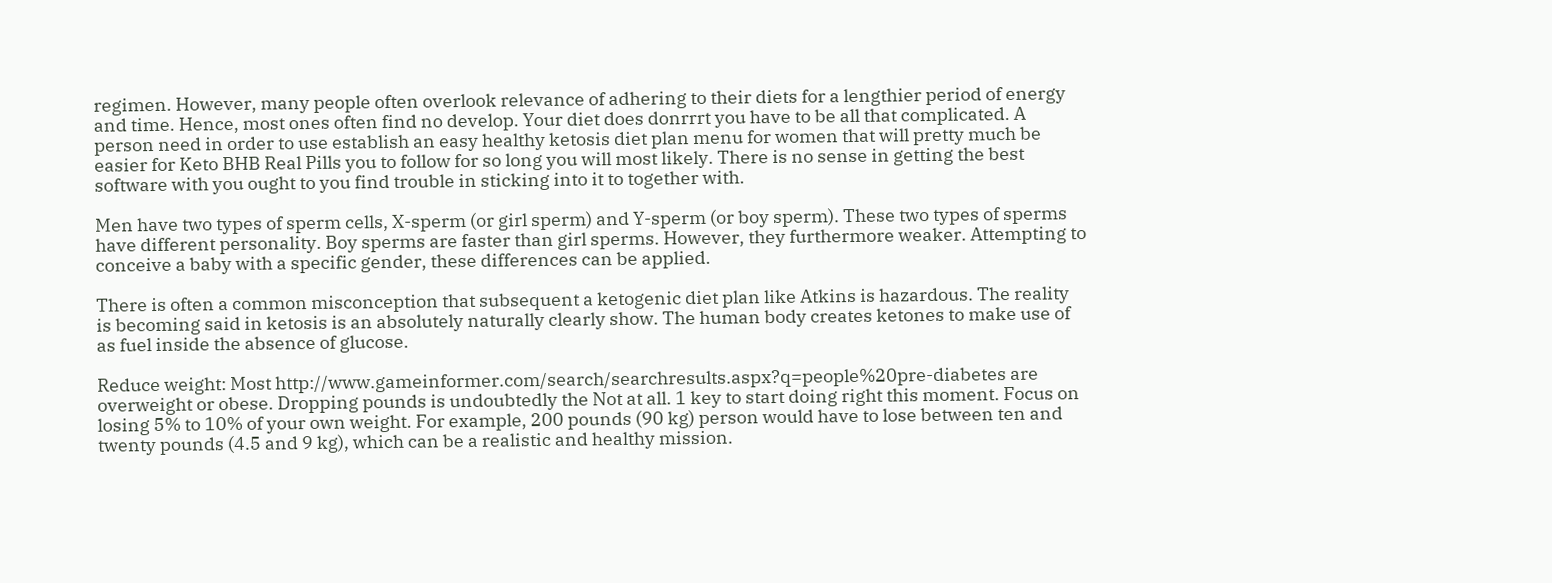regimen. However, many people often overlook relevance of adhering to their diets for a lengthier period of energy and time. Hence, most ones often find no develop. Your diet does donrrrt you have to be all that complicated. A person need in order to use establish an easy healthy ketosis diet plan menu for women that will pretty much be easier for Keto BHB Real Pills you to follow for so long you will most likely. There is no sense in getting the best software with you ought to you find trouble in sticking into it to together with.

Men have two types of sperm cells, X-sperm (or girl sperm) and Y-sperm (or boy sperm). These two types of sperms have different personality. Boy sperms are faster than girl sperms. However, they furthermore weaker. Attempting to conceive a baby with a specific gender, these differences can be applied.

There is often a common misconception that subsequent a ketogenic diet plan like Atkins is hazardous. The reality is becoming said in ketosis is an absolutely naturally clearly show. The human body creates ketones to make use of as fuel inside the absence of glucose.

Reduce weight: Most http://www.gameinformer.com/search/searchresults.aspx?q=people%20pre-diabetes are overweight or obese. Dropping pounds is undoubtedly the Not at all. 1 key to start doing right this moment. Focus on losing 5% to 10% of your own weight. For example, 200 pounds (90 kg) person would have to lose between ten and twenty pounds (4.5 and 9 kg), which can be a realistic and healthy mission.